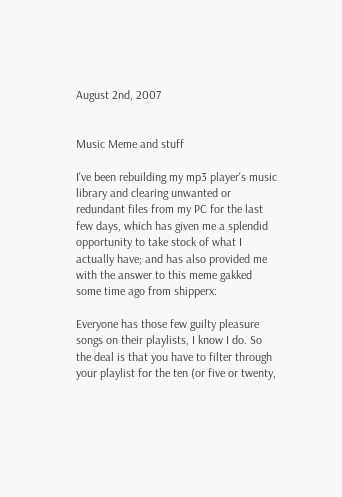August 2nd, 2007


Music Meme and stuff

I've been rebuilding my mp3 player's music library and clearing unwanted or redundant files from my PC for the last few days, which has given me a splendid opportunity to take stock of what I actually have; and has also provided me with the answer to this meme gakked some time ago from shipperx:

Everyone has those few guilty pleasure songs on their playlists, I know I do. So the deal is that you have to filter through your playlist for the ten (or five or twenty,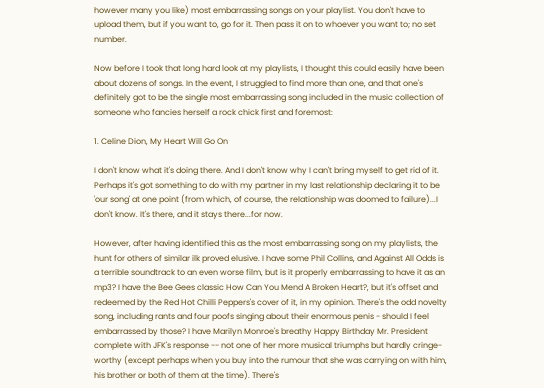however many you like) most embarrassing songs on your playlist. You don't have to upload them, but if you want to, go for it. Then pass it on to whoever you want to; no set number.

Now before I took that long hard look at my playlists, I thought this could easily have been about dozens of songs. In the event, I struggled to find more than one, and that one's definitely got to be the single most embarrassing song included in the music collection of someone who fancies herself a rock chick first and foremost:

1. Celine Dion, My Heart Will Go On

I don't know what it's doing there. And I don't know why I can't bring myself to get rid of it. Perhaps it's got something to do with my partner in my last relationship declaring it to be 'our song' at one point (from which, of course, the relationship was doomed to failure)...I don't know. It's there, and it stays there...for now.

However, after having identified this as the most embarrassing song on my playlists, the hunt for others of similar ilk proved elusive. I have some Phil Collins, and Against All Odds is a terrible soundtrack to an even worse film, but is it properly embarrassing to have it as an mp3? I have the Bee Gees classic How Can You Mend A Broken Heart?, but it's offset and redeemed by the Red Hot Chilli Peppers's cover of it, in my opinion. There's the odd novelty song, including rants and four poofs singing about their enormous penis - should I feel embarrassed by those? I have Marilyn Monroe's breathy Happy Birthday Mr. President complete with JFK's response -- not one of her more musical triumphs but hardly cringe-worthy (except perhaps when you buy into the rumour that she was carrying on with him, his brother or both of them at the time). There's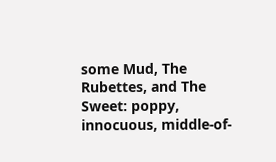some Mud, The Rubettes, and The Sweet: poppy, innocuous, middle-of-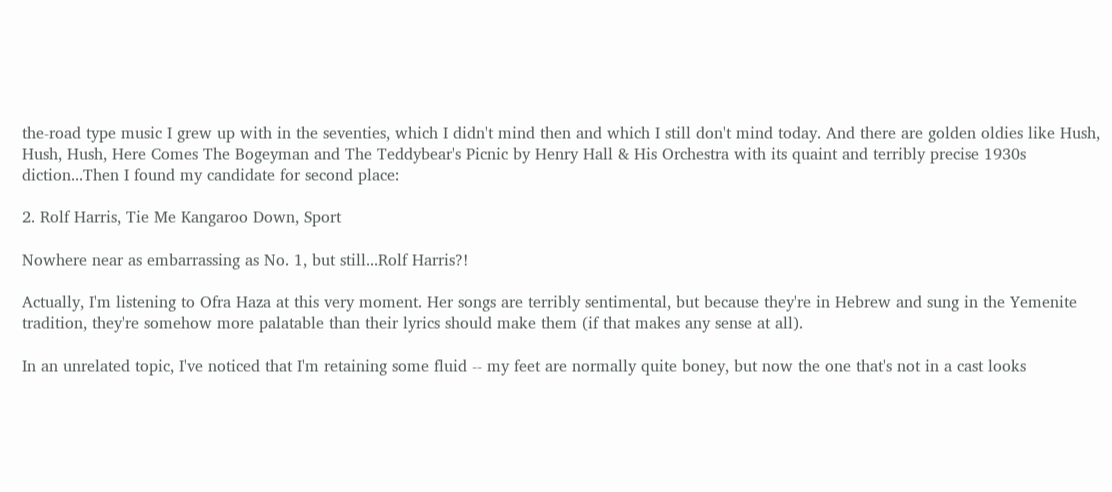the-road type music I grew up with in the seventies, which I didn't mind then and which I still don't mind today. And there are golden oldies like Hush, Hush, Hush, Here Comes The Bogeyman and The Teddybear's Picnic by Henry Hall & His Orchestra with its quaint and terribly precise 1930s diction...Then I found my candidate for second place:

2. Rolf Harris, Tie Me Kangaroo Down, Sport

Nowhere near as embarrassing as No. 1, but still...Rolf Harris?!

Actually, I'm listening to Ofra Haza at this very moment. Her songs are terribly sentimental, but because they're in Hebrew and sung in the Yemenite tradition, they're somehow more palatable than their lyrics should make them (if that makes any sense at all).

In an unrelated topic, I've noticed that I'm retaining some fluid -- my feet are normally quite boney, but now the one that's not in a cast looks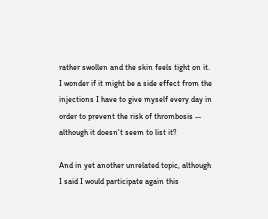rather swollen and the skin feels tight on it. I wonder if it might be a side effect from the injections I have to give myself every day in order to prevent the risk of thrombosis -- although it doesn't seem to list it?

And in yet another unrelated topic, although I said I would participate again this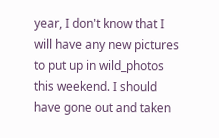year, I don't know that I will have any new pictures to put up in wild_photos this weekend. I should have gone out and taken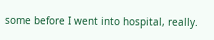some before I went into hospital, really.